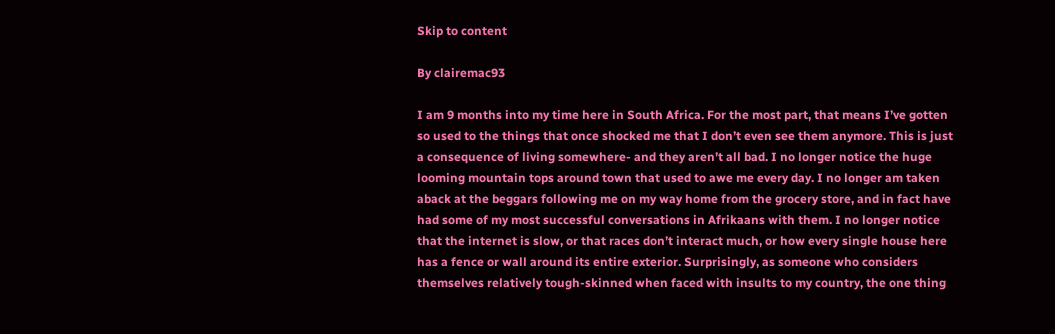Skip to content

By clairemac93

I am 9 months into my time here in South Africa. For the most part, that means I’ve gotten so used to the things that once shocked me that I don’t even see them anymore. This is just a consequence of living somewhere- and they aren’t all bad. I no longer notice the huge looming mountain tops around town that used to awe me every day. I no longer am taken aback at the beggars following me on my way home from the grocery store, and in fact have had some of my most successful conversations in Afrikaans with them. I no longer notice that the internet is slow, or that races don’t interact much, or how every single house here has a fence or wall around its entire exterior. Surprisingly, as someone who considers themselves relatively tough-skinned when faced with insults to my country, the one thing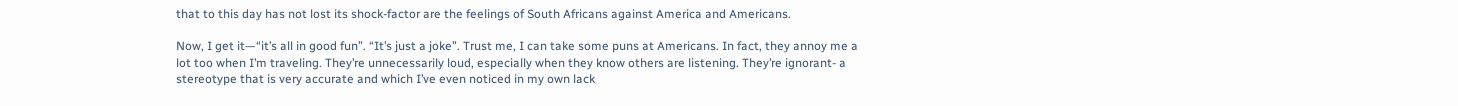that to this day has not lost its shock-factor are the feelings of South Africans against America and Americans.

Now, I get it—“it’s all in good fun”. “It’s just a joke”. Trust me, I can take some puns at Americans. In fact, they annoy me a lot too when I’m traveling. They’re unnecessarily loud, especially when they know others are listening. They’re ignorant- a stereotype that is very accurate and which I’ve even noticed in my own lack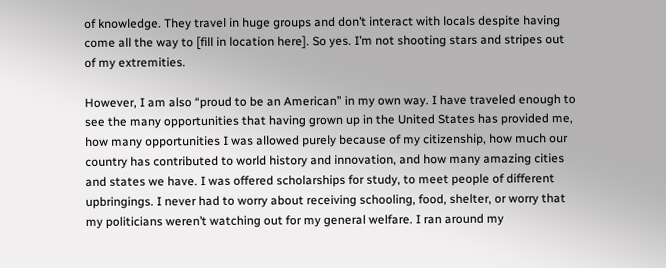of knowledge. They travel in huge groups and don’t interact with locals despite having come all the way to [fill in location here]. So yes. I’m not shooting stars and stripes out of my extremities.

However, I am also “proud to be an American” in my own way. I have traveled enough to see the many opportunities that having grown up in the United States has provided me, how many opportunities I was allowed purely because of my citizenship, how much our country has contributed to world history and innovation, and how many amazing cities and states we have. I was offered scholarships for study, to meet people of different upbringings. I never had to worry about receiving schooling, food, shelter, or worry that my politicians weren’t watching out for my general welfare. I ran around my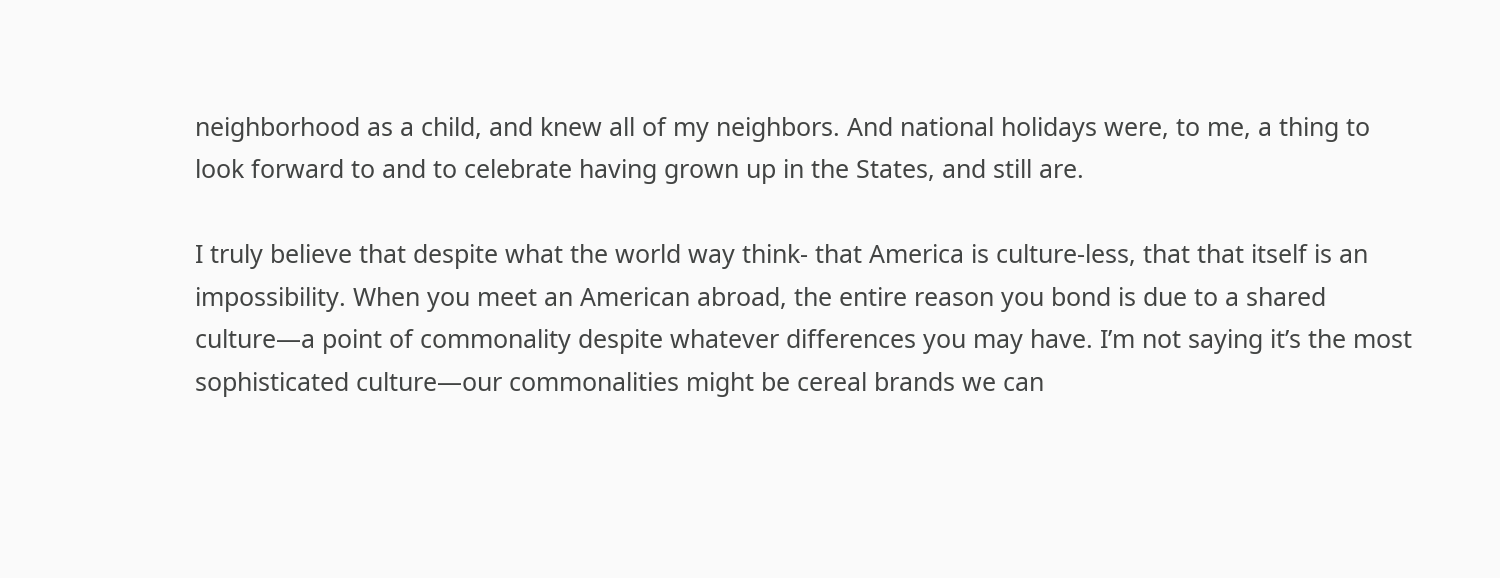neighborhood as a child, and knew all of my neighbors. And national holidays were, to me, a thing to look forward to and to celebrate having grown up in the States, and still are.

I truly believe that despite what the world way think- that America is culture-less, that that itself is an impossibility. When you meet an American abroad, the entire reason you bond is due to a shared culture—a point of commonality despite whatever differences you may have. I’m not saying it’s the most sophisticated culture—our commonalities might be cereal brands we can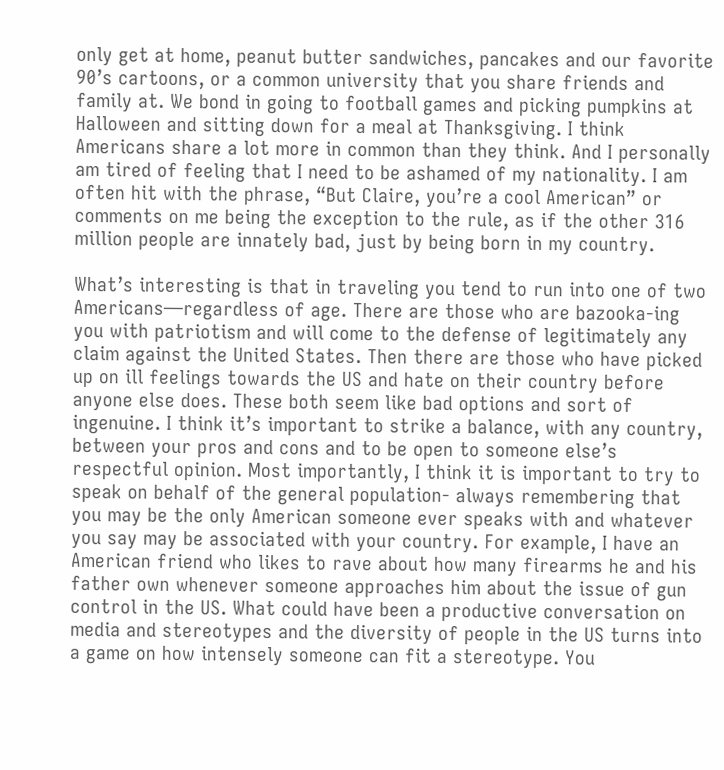only get at home, peanut butter sandwiches, pancakes and our favorite 90’s cartoons, or a common university that you share friends and family at. We bond in going to football games and picking pumpkins at Halloween and sitting down for a meal at Thanksgiving. I think Americans share a lot more in common than they think. And I personally am tired of feeling that I need to be ashamed of my nationality. I am often hit with the phrase, “But Claire, you’re a cool American” or comments on me being the exception to the rule, as if the other 316 million people are innately bad, just by being born in my country.

What’s interesting is that in traveling you tend to run into one of two Americans—regardless of age. There are those who are bazooka-ing you with patriotism and will come to the defense of legitimately any claim against the United States. Then there are those who have picked up on ill feelings towards the US and hate on their country before anyone else does. These both seem like bad options and sort of ingenuine. I think it’s important to strike a balance, with any country, between your pros and cons and to be open to someone else’s respectful opinion. Most importantly, I think it is important to try to speak on behalf of the general population- always remembering that you may be the only American someone ever speaks with and whatever you say may be associated with your country. For example, I have an American friend who likes to rave about how many firearms he and his father own whenever someone approaches him about the issue of gun control in the US. What could have been a productive conversation on media and stereotypes and the diversity of people in the US turns into a game on how intensely someone can fit a stereotype. You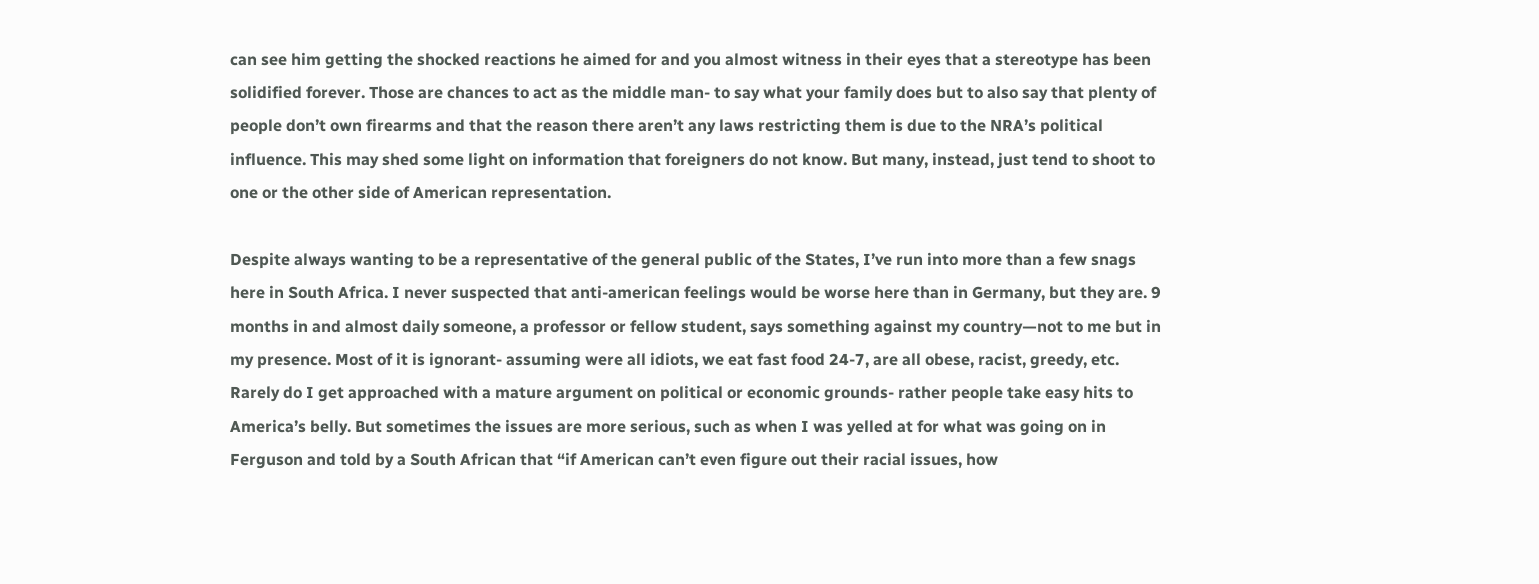can see him getting the shocked reactions he aimed for and you almost witness in their eyes that a stereotype has been solidified forever. Those are chances to act as the middle man- to say what your family does but to also say that plenty of people don’t own firearms and that the reason there aren’t any laws restricting them is due to the NRA’s political influence. This may shed some light on information that foreigners do not know. But many, instead, just tend to shoot to one or the other side of American representation.

Despite always wanting to be a representative of the general public of the States, I’ve run into more than a few snags here in South Africa. I never suspected that anti-american feelings would be worse here than in Germany, but they are. 9 months in and almost daily someone, a professor or fellow student, says something against my country—not to me but in my presence. Most of it is ignorant- assuming were all idiots, we eat fast food 24-7, are all obese, racist, greedy, etc. Rarely do I get approached with a mature argument on political or economic grounds- rather people take easy hits to America’s belly. But sometimes the issues are more serious, such as when I was yelled at for what was going on in Ferguson and told by a South African that “if American can’t even figure out their racial issues, how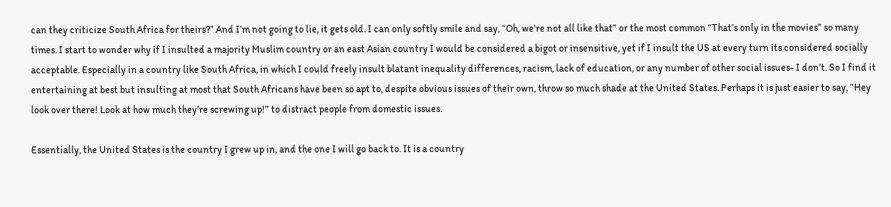can they criticize South Africa for theirs?” And I’m not going to lie, it gets old. I can only softly smile and say, “Oh, we're not all like that” or the most common “That’s only in the movies” so many times. I start to wonder why if I insulted a majority Muslim country or an east Asian country I would be considered a bigot or insensitive, yet if I insult the US at every turn its considered socially acceptable. Especially in a country like South Africa, in which I could freely insult blatant inequality differences, racism, lack of education, or any number of other social issues- I don’t. So I find it entertaining at best but insulting at most that South Africans have been so apt to, despite obvious issues of their own, throw so much shade at the United States. Perhaps it is just easier to say, “Hey look over there! Look at how much they’re screwing up!” to distract people from domestic issues.

Essentially, the United States is the country I grew up in, and the one I will go back to. It is a country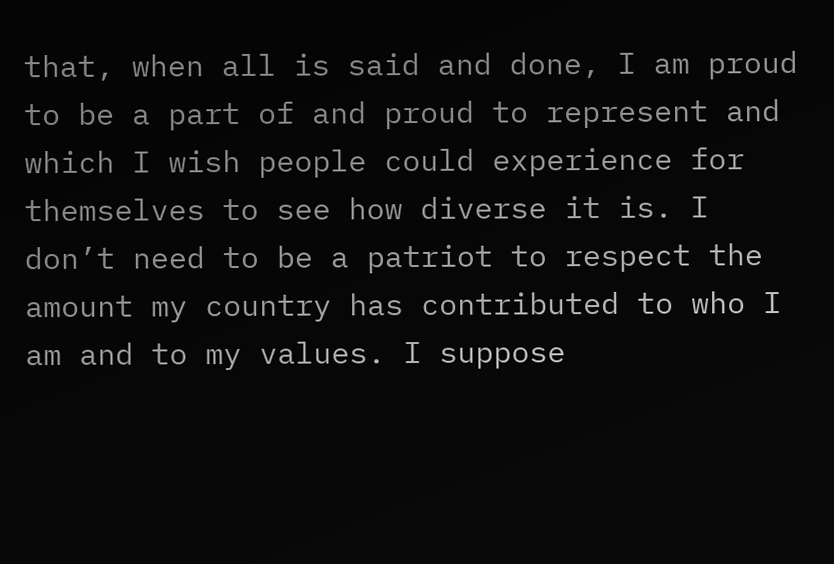that, when all is said and done, I am proud to be a part of and proud to represent and which I wish people could experience for themselves to see how diverse it is. I don’t need to be a patriot to respect the amount my country has contributed to who I am and to my values. I suppose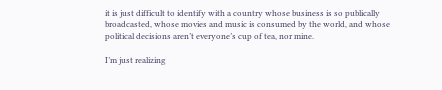it is just difficult to identify with a country whose business is so publically broadcasted, whose movies and music is consumed by the world, and whose political decisions aren’t everyone’s cup of tea, nor mine.

I’m just realizing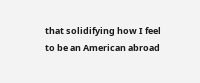that solidifying how I feel to be an American abroad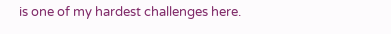is one of my hardest challenges here.